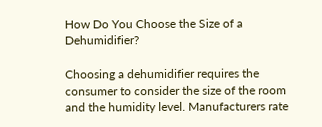How Do You Choose the Size of a Dehumidifier?

Choosing a dehumidifier requires the consumer to consider the size of the room and the humidity level. Manufacturers rate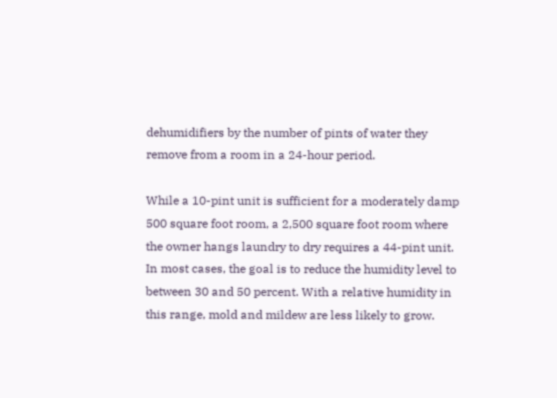dehumidifiers by the number of pints of water they remove from a room in a 24-hour period.

While a 10-pint unit is sufficient for a moderately damp 500 square foot room, a 2,500 square foot room where the owner hangs laundry to dry requires a 44-pint unit. In most cases, the goal is to reduce the humidity level to between 30 and 50 percent. With a relative humidity in this range, mold and mildew are less likely to grow.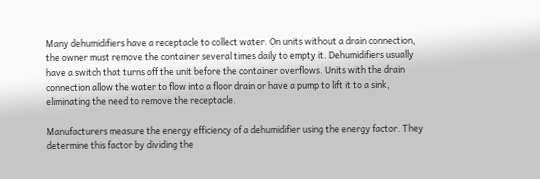Many dehumidifiers have a receptacle to collect water. On units without a drain connection, the owner must remove the container several times daily to empty it. Dehumidifiers usually have a switch that turns off the unit before the container overflows. Units with the drain connection allow the water to flow into a floor drain or have a pump to lift it to a sink, eliminating the need to remove the receptacle.

Manufacturers measure the energy efficiency of a dehumidifier using the energy factor. They determine this factor by dividing the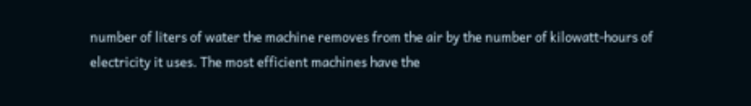number of liters of water the machine removes from the air by the number of kilowatt-hours of electricity it uses. The most efficient machines have the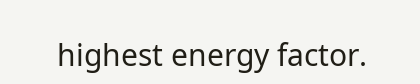highest energy factor.